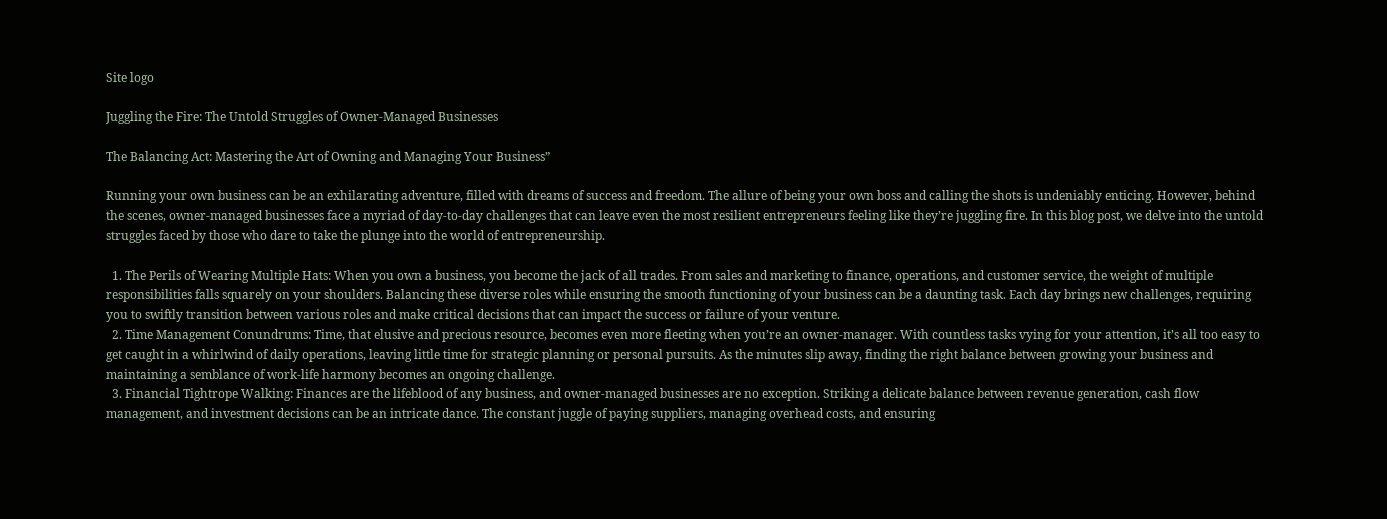Site logo

Juggling the Fire: The Untold Struggles of Owner-Managed Businesses

The Balancing Act: Mastering the Art of Owning and Managing Your Business”

Running your own business can be an exhilarating adventure, filled with dreams of success and freedom. The allure of being your own boss and calling the shots is undeniably enticing. However, behind the scenes, owner-managed businesses face a myriad of day-to-day challenges that can leave even the most resilient entrepreneurs feeling like they’re juggling fire. In this blog post, we delve into the untold struggles faced by those who dare to take the plunge into the world of entrepreneurship.

  1. The Perils of Wearing Multiple Hats: When you own a business, you become the jack of all trades. From sales and marketing to finance, operations, and customer service, the weight of multiple responsibilities falls squarely on your shoulders. Balancing these diverse roles while ensuring the smooth functioning of your business can be a daunting task. Each day brings new challenges, requiring you to swiftly transition between various roles and make critical decisions that can impact the success or failure of your venture.
  2. Time Management Conundrums: Time, that elusive and precious resource, becomes even more fleeting when you’re an owner-manager. With countless tasks vying for your attention, it’s all too easy to get caught in a whirlwind of daily operations, leaving little time for strategic planning or personal pursuits. As the minutes slip away, finding the right balance between growing your business and maintaining a semblance of work-life harmony becomes an ongoing challenge.
  3. Financial Tightrope Walking: Finances are the lifeblood of any business, and owner-managed businesses are no exception. Striking a delicate balance between revenue generation, cash flow management, and investment decisions can be an intricate dance. The constant juggle of paying suppliers, managing overhead costs, and ensuring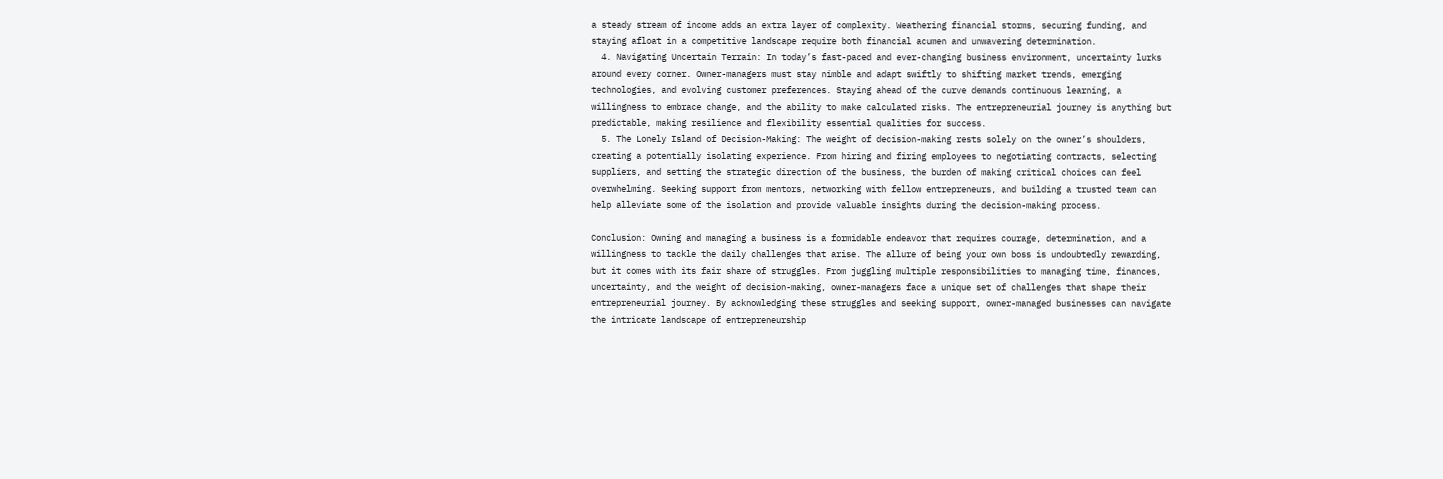a steady stream of income adds an extra layer of complexity. Weathering financial storms, securing funding, and staying afloat in a competitive landscape require both financial acumen and unwavering determination.
  4. Navigating Uncertain Terrain: In today’s fast-paced and ever-changing business environment, uncertainty lurks around every corner. Owner-managers must stay nimble and adapt swiftly to shifting market trends, emerging technologies, and evolving customer preferences. Staying ahead of the curve demands continuous learning, a willingness to embrace change, and the ability to make calculated risks. The entrepreneurial journey is anything but predictable, making resilience and flexibility essential qualities for success.
  5. The Lonely Island of Decision-Making: The weight of decision-making rests solely on the owner’s shoulders, creating a potentially isolating experience. From hiring and firing employees to negotiating contracts, selecting suppliers, and setting the strategic direction of the business, the burden of making critical choices can feel overwhelming. Seeking support from mentors, networking with fellow entrepreneurs, and building a trusted team can help alleviate some of the isolation and provide valuable insights during the decision-making process.

Conclusion: Owning and managing a business is a formidable endeavor that requires courage, determination, and a willingness to tackle the daily challenges that arise. The allure of being your own boss is undoubtedly rewarding, but it comes with its fair share of struggles. From juggling multiple responsibilities to managing time, finances, uncertainty, and the weight of decision-making, owner-managers face a unique set of challenges that shape their entrepreneurial journey. By acknowledging these struggles and seeking support, owner-managed businesses can navigate the intricate landscape of entrepreneurship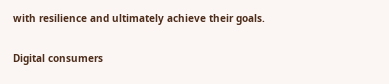with resilience and ultimately achieve their goals.

Digital consumers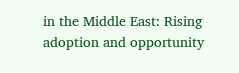in the Middle East: Rising adoption and opportunity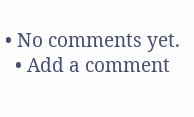• No comments yet.
  • Add a comment